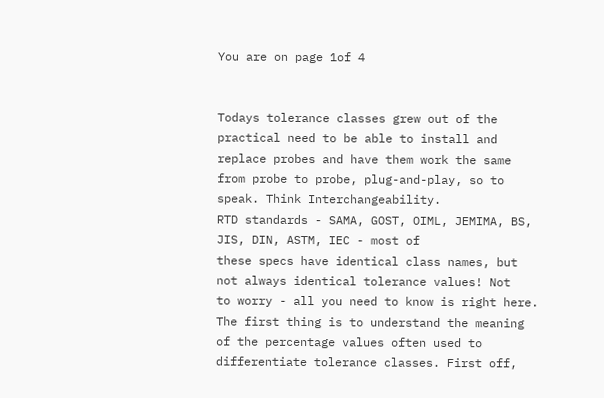You are on page 1of 4


Todays tolerance classes grew out of the practical need to be able to install and
replace probes and have them work the same from probe to probe, plug-and-play, so to
speak. Think Interchangeability.
RTD standards - SAMA, GOST, OIML, JEMIMA, BS, JIS, DIN, ASTM, IEC - most of
these specs have identical class names, but not always identical tolerance values! Not
to worry - all you need to know is right here.
The first thing is to understand the meaning of the percentage values often used to
differentiate tolerance classes. First off,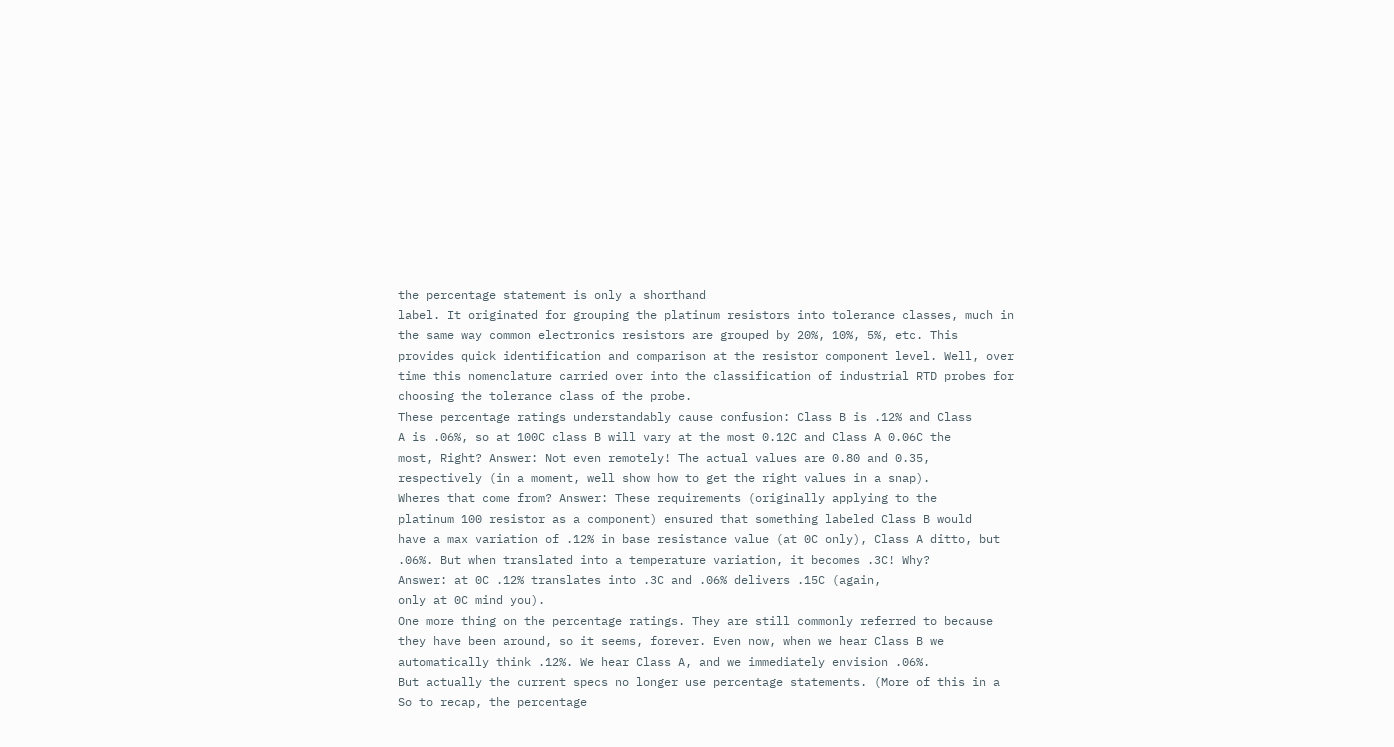the percentage statement is only a shorthand
label. It originated for grouping the platinum resistors into tolerance classes, much in
the same way common electronics resistors are grouped by 20%, 10%, 5%, etc. This
provides quick identification and comparison at the resistor component level. Well, over
time this nomenclature carried over into the classification of industrial RTD probes for
choosing the tolerance class of the probe.
These percentage ratings understandably cause confusion: Class B is .12% and Class
A is .06%, so at 100C class B will vary at the most 0.12C and Class A 0.06C the
most, Right? Answer: Not even remotely! The actual values are 0.80 and 0.35,
respectively (in a moment, well show how to get the right values in a snap).
Wheres that come from? Answer: These requirements (originally applying to the
platinum 100 resistor as a component) ensured that something labeled Class B would
have a max variation of .12% in base resistance value (at 0C only), Class A ditto, but
.06%. But when translated into a temperature variation, it becomes .3C! Why?
Answer: at 0C .12% translates into .3C and .06% delivers .15C (again,
only at 0C mind you).
One more thing on the percentage ratings. They are still commonly referred to because
they have been around, so it seems, forever. Even now, when we hear Class B we
automatically think .12%. We hear Class A, and we immediately envision .06%.
But actually the current specs no longer use percentage statements. (More of this in a
So to recap, the percentage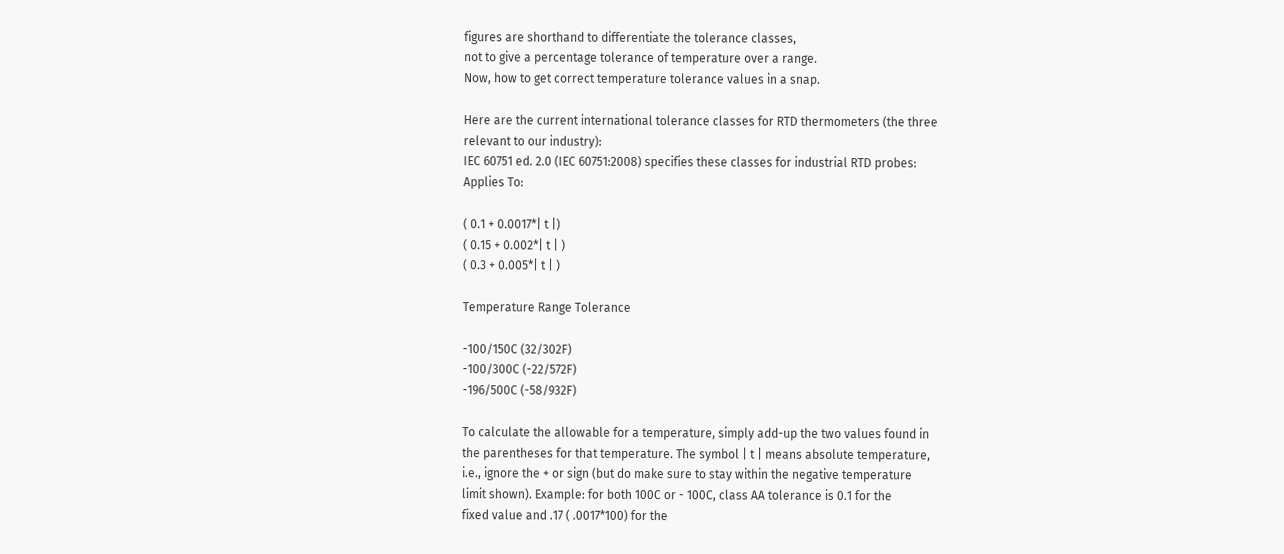figures are shorthand to differentiate the tolerance classes,
not to give a percentage tolerance of temperature over a range.
Now, how to get correct temperature tolerance values in a snap.

Here are the current international tolerance classes for RTD thermometers (the three
relevant to our industry):
IEC 60751 ed. 2.0 (IEC 60751:2008) specifies these classes for industrial RTD probes:
Applies To:

( 0.1 + 0.0017*| t |)
( 0.15 + 0.002*| t | )
( 0.3 + 0.005*| t | )

Temperature Range Tolerance

-100/150C (32/302F)
-100/300C (-22/572F)
-196/500C (-58/932F)

To calculate the allowable for a temperature, simply add-up the two values found in
the parentheses for that temperature. The symbol | t | means absolute temperature,
i.e., ignore the + or sign (but do make sure to stay within the negative temperature
limit shown). Example: for both 100C or - 100C, class AA tolerance is 0.1 for the
fixed value and .17 ( .0017*100) for the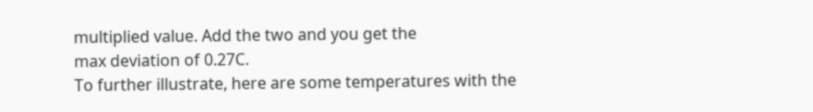multiplied value. Add the two and you get the
max deviation of 0.27C.
To further illustrate, here are some temperatures with the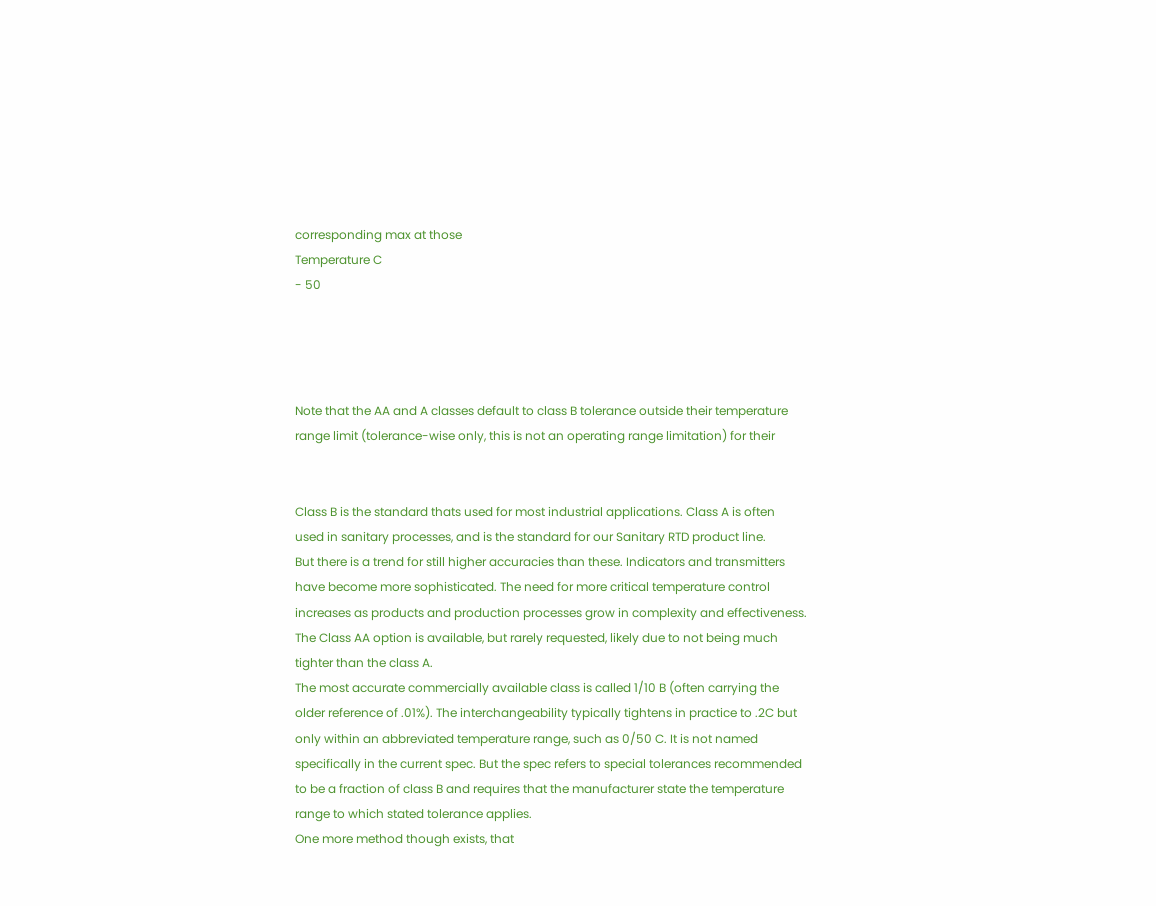corresponding max at those
Temperature C
- 50




Note that the AA and A classes default to class B tolerance outside their temperature
range limit (tolerance-wise only, this is not an operating range limitation) for their


Class B is the standard thats used for most industrial applications. Class A is often
used in sanitary processes, and is the standard for our Sanitary RTD product line.
But there is a trend for still higher accuracies than these. Indicators and transmitters
have become more sophisticated. The need for more critical temperature control
increases as products and production processes grow in complexity and effectiveness.
The Class AA option is available, but rarely requested, likely due to not being much
tighter than the class A.
The most accurate commercially available class is called 1/10 B (often carrying the
older reference of .01%). The interchangeability typically tightens in practice to .2C but
only within an abbreviated temperature range, such as 0/50 C. It is not named
specifically in the current spec. But the spec refers to special tolerances recommended
to be a fraction of class B and requires that the manufacturer state the temperature
range to which stated tolerance applies.
One more method though exists, that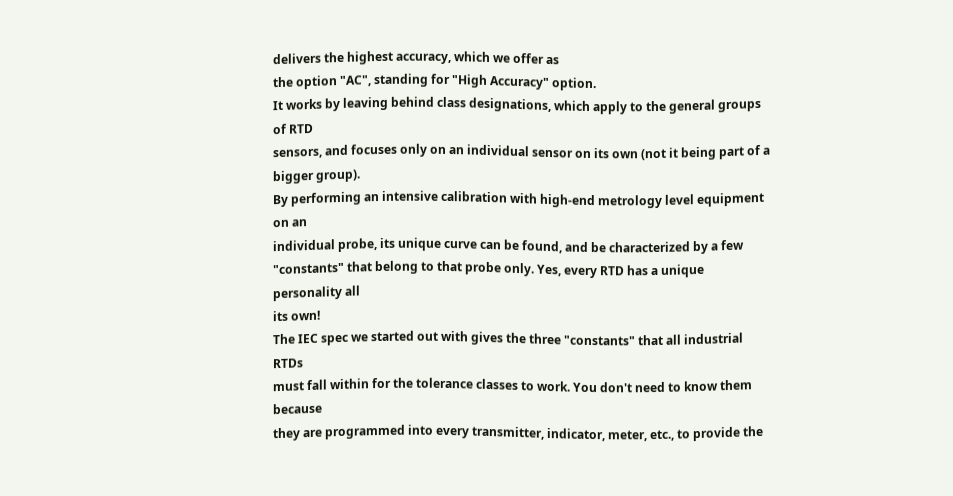delivers the highest accuracy, which we offer as
the option "AC", standing for "High Accuracy" option.
It works by leaving behind class designations, which apply to the general groups of RTD
sensors, and focuses only on an individual sensor on its own (not it being part of a
bigger group).
By performing an intensive calibration with high-end metrology level equipment on an
individual probe, its unique curve can be found, and be characterized by a few
"constants" that belong to that probe only. Yes, every RTD has a unique personality all
its own!
The IEC spec we started out with gives the three "constants" that all industrial RTDs
must fall within for the tolerance classes to work. You don't need to know them because
they are programmed into every transmitter, indicator, meter, etc., to provide the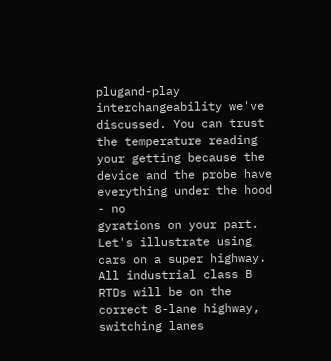plugand-play interchangeability we've discussed. You can trust the temperature reading
your getting because the device and the probe have everything under the hood - no
gyrations on your part.
Let's illustrate using cars on a super highway. All industrial class B RTDs will be on the
correct 8-lane highway, switching lanes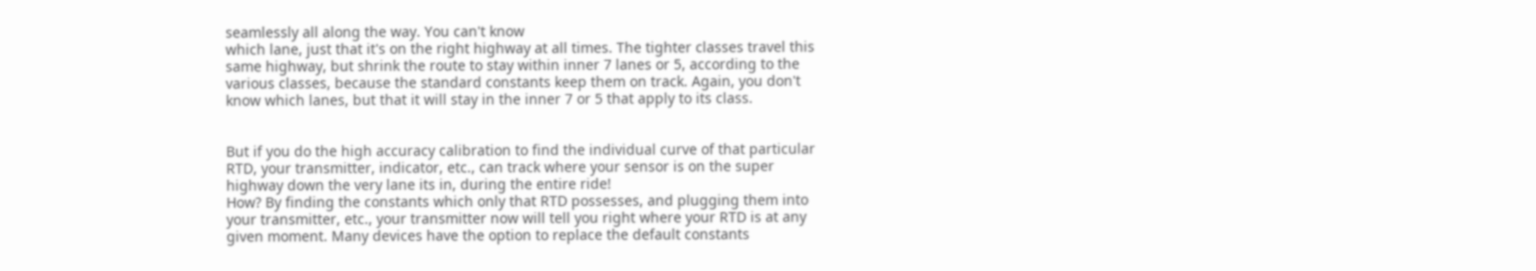seamlessly all along the way. You can't know
which lane, just that it's on the right highway at all times. The tighter classes travel this
same highway, but shrink the route to stay within inner 7 lanes or 5, according to the
various classes, because the standard constants keep them on track. Again, you don't
know which lanes, but that it will stay in the inner 7 or 5 that apply to its class.


But if you do the high accuracy calibration to find the individual curve of that particular
RTD, your transmitter, indicator, etc., can track where your sensor is on the super
highway down the very lane its in, during the entire ride!
How? By finding the constants which only that RTD possesses, and plugging them into
your transmitter, etc., your transmitter now will tell you right where your RTD is at any
given moment. Many devices have the option to replace the default constants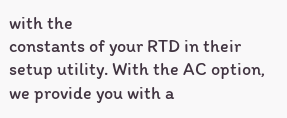with the
constants of your RTD in their setup utility. With the AC option, we provide you with a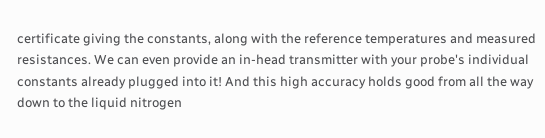certificate giving the constants, along with the reference temperatures and measured
resistances. We can even provide an in-head transmitter with your probe's individual
constants already plugged into it! And this high accuracy holds good from all the way
down to the liquid nitrogen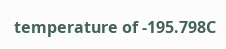temperature of -195.798C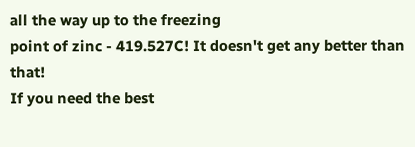all the way up to the freezing
point of zinc - 419.527C! It doesn't get any better than that!
If you need the best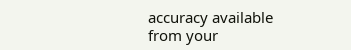accuracy available from your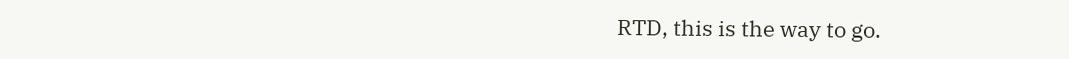RTD, this is the way to go.